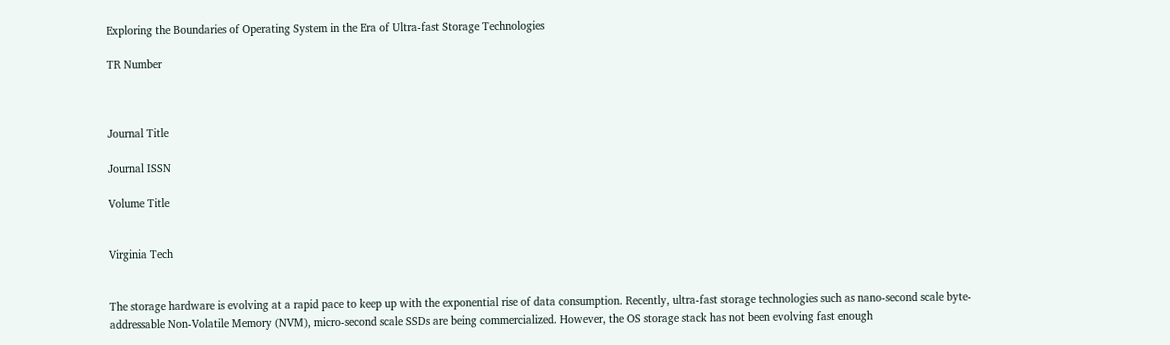Exploring the Boundaries of Operating System in the Era of Ultra-fast Storage Technologies

TR Number



Journal Title

Journal ISSN

Volume Title


Virginia Tech


The storage hardware is evolving at a rapid pace to keep up with the exponential rise of data consumption. Recently, ultra-fast storage technologies such as nano-second scale byte- addressable Non-Volatile Memory (NVM), micro-second scale SSDs are being commercialized. However, the OS storage stack has not been evolving fast enough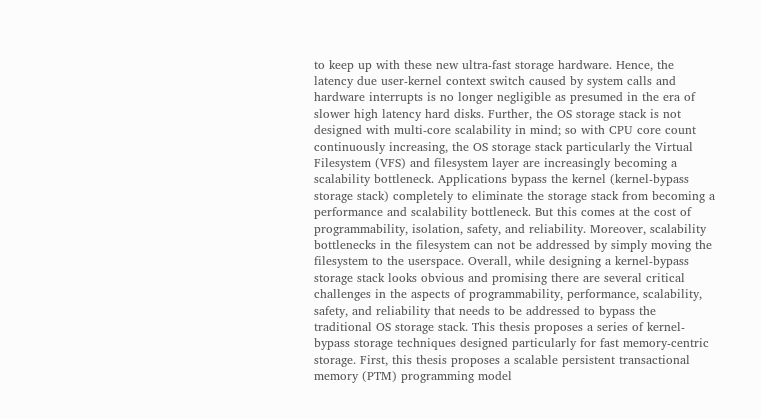to keep up with these new ultra-fast storage hardware. Hence, the latency due user-kernel context switch caused by system calls and hardware interrupts is no longer negligible as presumed in the era of slower high latency hard disks. Further, the OS storage stack is not designed with multi-core scalability in mind; so with CPU core count continuously increasing, the OS storage stack particularly the Virtual Filesystem (VFS) and filesystem layer are increasingly becoming a scalability bottleneck. Applications bypass the kernel (kernel-bypass storage stack) completely to eliminate the storage stack from becoming a performance and scalability bottleneck. But this comes at the cost of programmability, isolation, safety, and reliability. Moreover, scalability bottlenecks in the filesystem can not be addressed by simply moving the filesystem to the userspace. Overall, while designing a kernel-bypass storage stack looks obvious and promising there are several critical challenges in the aspects of programmability, performance, scalability, safety, and reliability that needs to be addressed to bypass the traditional OS storage stack. This thesis proposes a series of kernel-bypass storage techniques designed particularly for fast memory-centric storage. First, this thesis proposes a scalable persistent transactional memory (PTM) programming model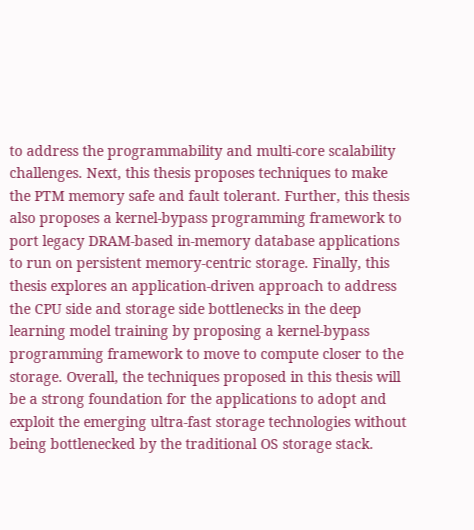to address the programmability and multi-core scalability challenges. Next, this thesis proposes techniques to make the PTM memory safe and fault tolerant. Further, this thesis also proposes a kernel-bypass programming framework to port legacy DRAM-based in-memory database applications to run on persistent memory-centric storage. Finally, this thesis explores an application-driven approach to address the CPU side and storage side bottlenecks in the deep learning model training by proposing a kernel-bypass programming framework to move to compute closer to the storage. Overall, the techniques proposed in this thesis will be a strong foundation for the applications to adopt and exploit the emerging ultra-fast storage technologies without being bottlenecked by the traditional OS storage stack.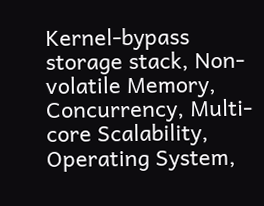Kernel-bypass storage stack, Non-volatile Memory, Concurrency, Multi-core Scalability, Operating System,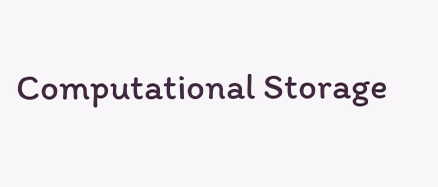Computational Storage